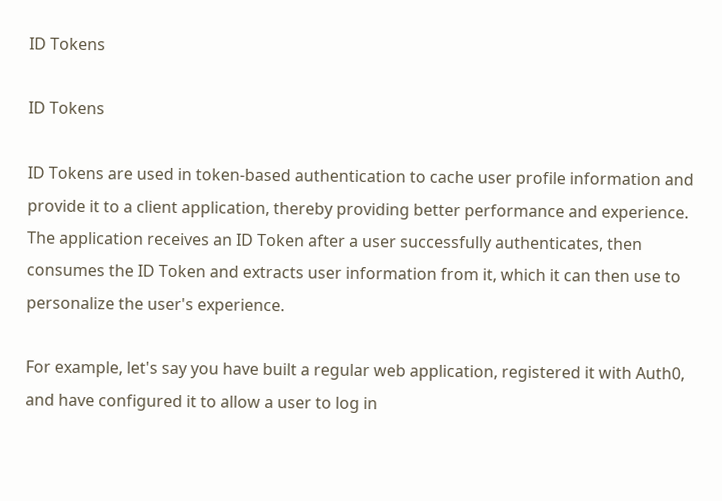ID Tokens

ID Tokens

ID Tokens are used in token-based authentication to cache user profile information and provide it to a client application, thereby providing better performance and experience. The application receives an ID Token after a user successfully authenticates, then consumes the ID Token and extracts user information from it, which it can then use to personalize the user's experience.

For example, let's say you have built a regular web application, registered it with Auth0, and have configured it to allow a user to log in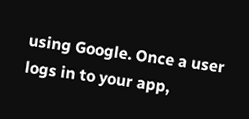using Google. Once a user logs in to your app,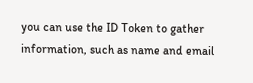you can use the ID Token to gather information, such as name and email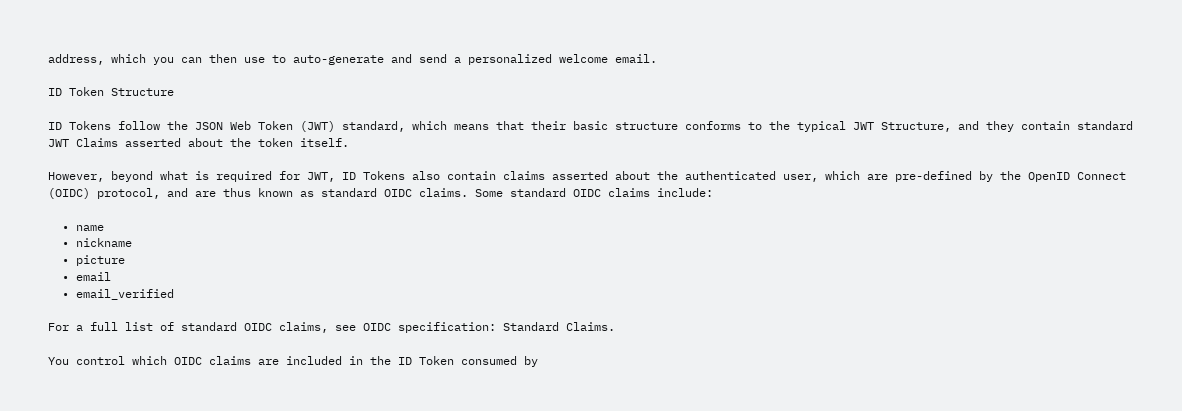address, which you can then use to auto-generate and send a personalized welcome email.

ID Token Structure

ID Tokens follow the JSON Web Token (JWT) standard, which means that their basic structure conforms to the typical JWT Structure, and they contain standard JWT Claims asserted about the token itself.

However, beyond what is required for JWT, ID Tokens also contain claims asserted about the authenticated user, which are pre-defined by the OpenID Connect (OIDC) protocol, and are thus known as standard OIDC claims. Some standard OIDC claims include:

  • name
  • nickname
  • picture
  • email
  • email_verified

For a full list of standard OIDC claims, see OIDC specification: Standard Claims.

You control which OIDC claims are included in the ID Token consumed by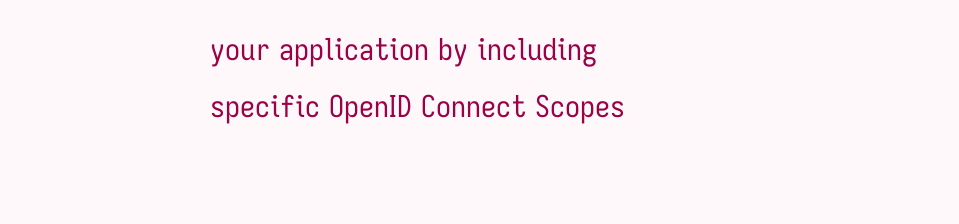your application by including specific OpenID Connect Scopes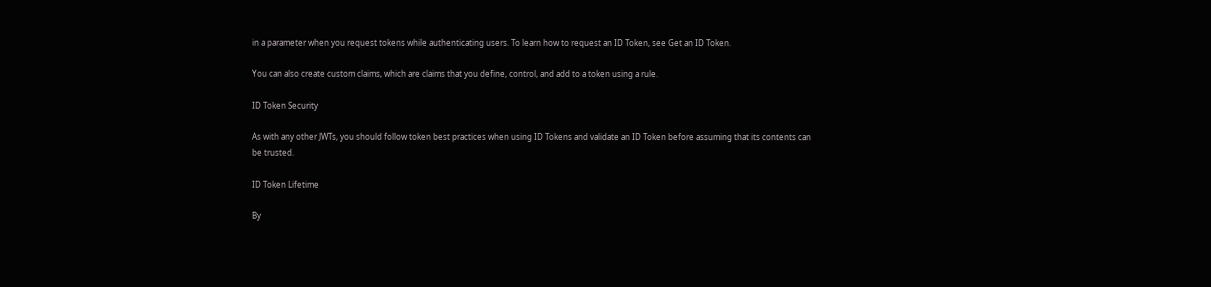in a parameter when you request tokens while authenticating users. To learn how to request an ID Token, see Get an ID Token.

You can also create custom claims, which are claims that you define, control, and add to a token using a rule.

ID Token Security

As with any other JWTs, you should follow token best practices when using ID Tokens and validate an ID Token before assuming that its contents can be trusted.

ID Token Lifetime

By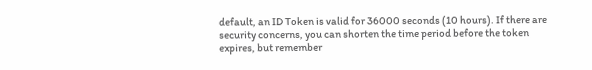default, an ID Token is valid for 36000 seconds (10 hours). If there are security concerns, you can shorten the time period before the token expires, but remember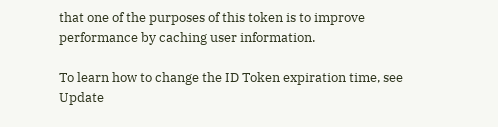that one of the purposes of this token is to improve performance by caching user information.

To learn how to change the ID Token expiration time, see Update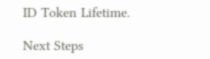ID Token Lifetime.

Next Steps